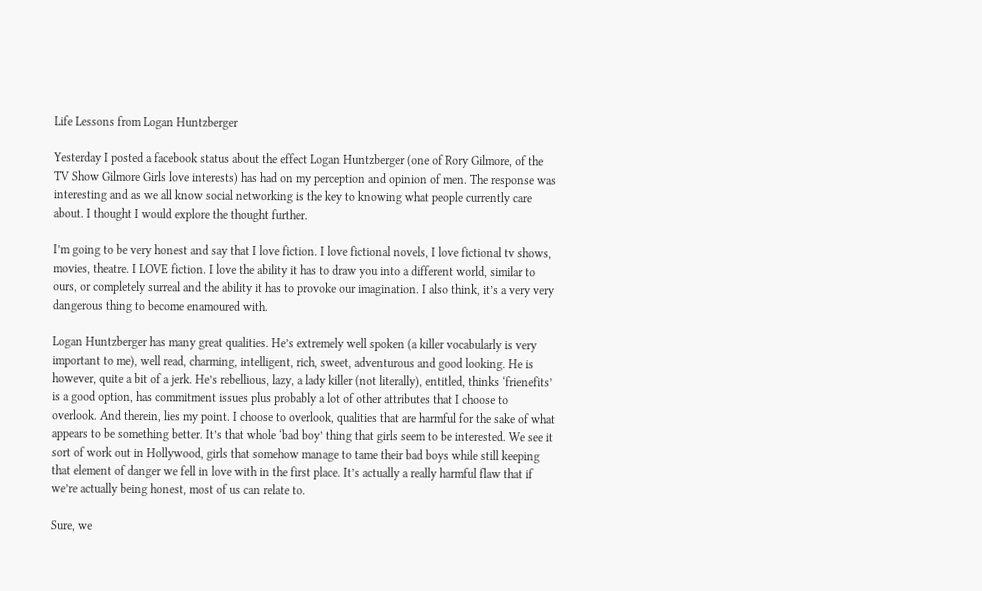Life Lessons from Logan Huntzberger

Yesterday I posted a facebook status about the effect Logan Huntzberger (one of Rory Gilmore, of the TV Show Gilmore Girls love interests) has had on my perception and opinion of men. The response was interesting and as we all know social networking is the key to knowing what people currently care about. I thought I would explore the thought further.

I’m going to be very honest and say that I love fiction. I love fictional novels, I love fictional tv shows, movies, theatre. I LOVE fiction. I love the ability it has to draw you into a different world, similar to ours, or completely surreal and the ability it has to provoke our imagination. I also think, it’s a very very dangerous thing to become enamoured with.

Logan Huntzberger has many great qualities. He’s extremely well spoken (a killer vocabularly is very important to me), well read, charming, intelligent, rich, sweet, adventurous and good looking. He is however, quite a bit of a jerk. He’s rebellious, lazy, a lady killer (not literally), entitled, thinks ‘frienefits’ is a good option, has commitment issues plus probably a lot of other attributes that I choose to overlook. And therein, lies my point. I choose to overlook, qualities that are harmful for the sake of what appears to be something better. It’s that whole ‘bad boy’ thing that girls seem to be interested. We see it sort of work out in Hollywood, girls that somehow manage to tame their bad boys while still keeping that element of danger we fell in love with in the first place. It’s actually a really harmful flaw that if we’re actually being honest, most of us can relate to.

Sure, we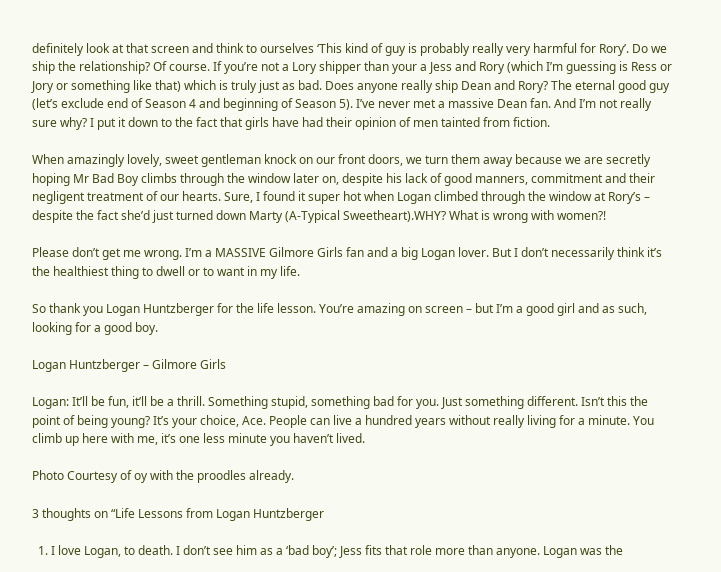definitely look at that screen and think to ourselves ‘This kind of guy is probably really very harmful for Rory’. Do we ship the relationship? Of course. If you’re not a Lory shipper than your a Jess and Rory (which I’m guessing is Ress or Jory or something like that) which is truly just as bad. Does anyone really ship Dean and Rory? The eternal good guy (let’s exclude end of Season 4 and beginning of Season 5). I’ve never met a massive Dean fan. And I’m not really sure why? I put it down to the fact that girls have had their opinion of men tainted from fiction.

When amazingly lovely, sweet gentleman knock on our front doors, we turn them away because we are secretly hoping Mr Bad Boy climbs through the window later on, despite his lack of good manners, commitment and their negligent treatment of our hearts. Sure, I found it super hot when Logan climbed through the window at Rory’s – despite the fact she’d just turned down Marty (A-Typical Sweetheart).WHY? What is wrong with women?!

Please don’t get me wrong. I’m a MASSIVE Gilmore Girls fan and a big Logan lover. But I don’t necessarily think it’s the healthiest thing to dwell or to want in my life.

So thank you Logan Huntzberger for the life lesson. You’re amazing on screen – but I’m a good girl and as such, looking for a good boy.

Logan Huntzberger – Gilmore Girls

Logan: It’ll be fun, it’ll be a thrill. Something stupid, something bad for you. Just something different. Isn’t this the point of being young? It’s your choice, Ace. People can live a hundred years without really living for a minute. You climb up here with me, it’s one less minute you haven’t lived.

Photo Courtesy of oy with the proodles already.

3 thoughts on “Life Lessons from Logan Huntzberger

  1. I love Logan, to death. I don’t see him as a ‘bad boy’; Jess fits that role more than anyone. Logan was the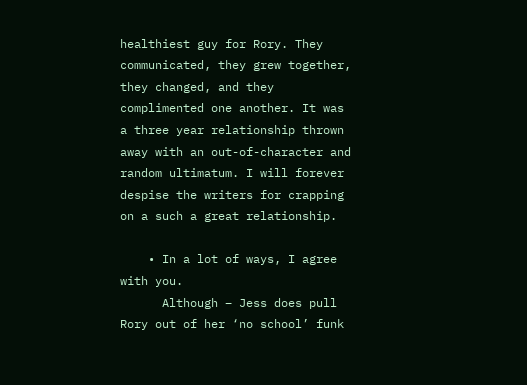healthiest guy for Rory. They communicated, they grew together, they changed, and they complimented one another. It was a three year relationship thrown away with an out-of-character and random ultimatum. I will forever despise the writers for crapping on a such a great relationship.

    • In a lot of ways, I agree with you.
      Although – Jess does pull Rory out of her ‘no school’ funk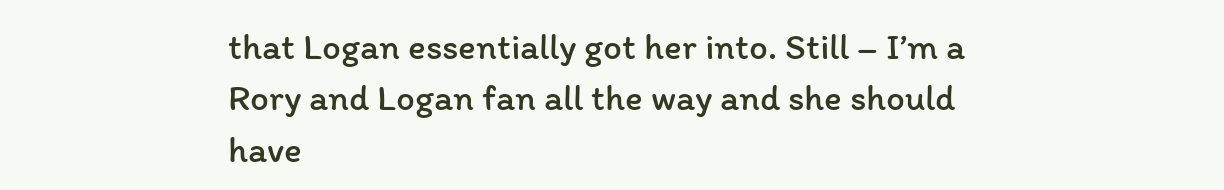that Logan essentially got her into. Still – I’m a Rory and Logan fan all the way and she should have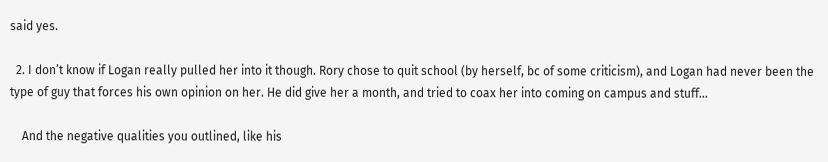said yes.

  2. I don’t know if Logan really pulled her into it though. Rory chose to quit school (by herself, bc of some criticism), and Logan had never been the type of guy that forces his own opinion on her. He did give her a month, and tried to coax her into coming on campus and stuff…

    And the negative qualities you outlined, like his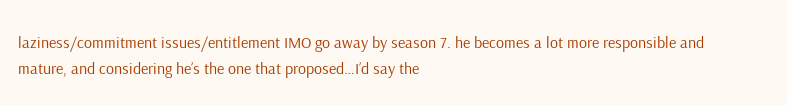laziness/commitment issues/entitlement IMO go away by season 7. he becomes a lot more responsible and mature, and considering he’s the one that proposed…I’d say the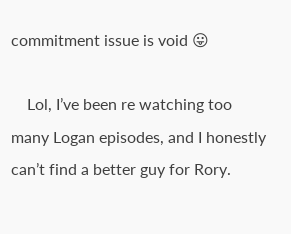commitment issue is void 😛

    Lol, I’ve been re watching too many Logan episodes, and I honestly can’t find a better guy for Rory.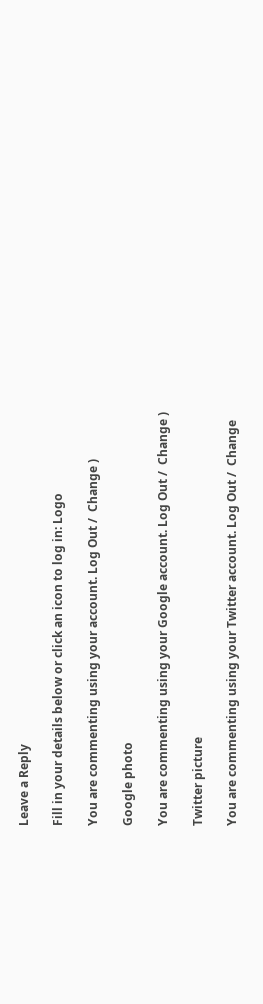Leave a Reply

Fill in your details below or click an icon to log in: Logo

You are commenting using your account. Log Out /  Change )

Google photo

You are commenting using your Google account. Log Out /  Change )

Twitter picture

You are commenting using your Twitter account. Log Out /  Change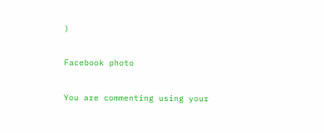)

Facebook photo

You are commenting using your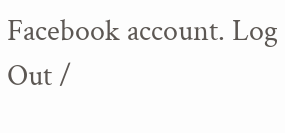Facebook account. Log Out /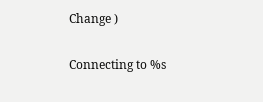Change )

Connecting to %s